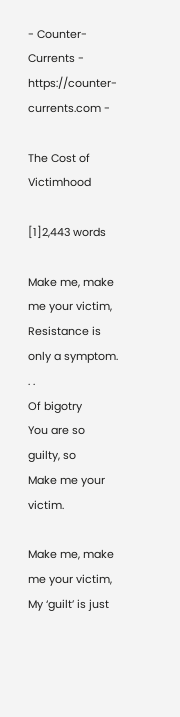- Counter-Currents - https://counter-currents.com -

The Cost of Victimhood

[1]2,443 words

Make me, make me your victim,
Resistance is only a symptom. . .
Of bigotry
You are so guilty, so
Make me your victim.

Make me, make me your victim,
My ‘guilt’ is just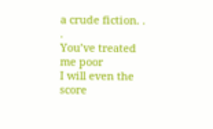a crude fiction. . .
You’ve treated me poor
I will even the score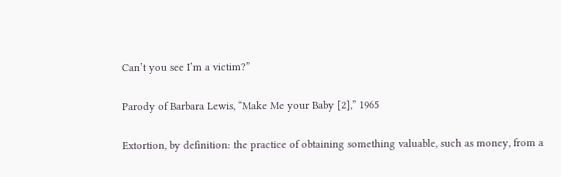Can’t you see I’m a victim?”

Parody of Barbara Lewis, “Make Me your Baby [2],” 1965

Extortion, by definition: the practice of obtaining something valuable, such as money, from a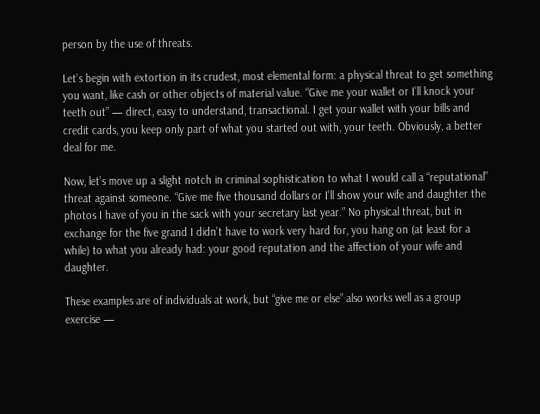person by the use of threats.

Let’s begin with extortion in its crudest, most elemental form: a physical threat to get something you want, like cash or other objects of material value. “Give me your wallet or I’ll knock your teeth out” — direct, easy to understand, transactional. I get your wallet with your bills and credit cards, you keep only part of what you started out with, your teeth. Obviously, a better deal for me.

Now, let’s move up a slight notch in criminal sophistication to what I would call a “reputational” threat against someone. “Give me five thousand dollars or I’ll show your wife and daughter the photos I have of you in the sack with your secretary last year.” No physical threat, but in exchange for the five grand I didn’t have to work very hard for, you hang on (at least for a while) to what you already had: your good reputation and the affection of your wife and daughter.

These examples are of individuals at work, but “give me or else” also works well as a group exercise —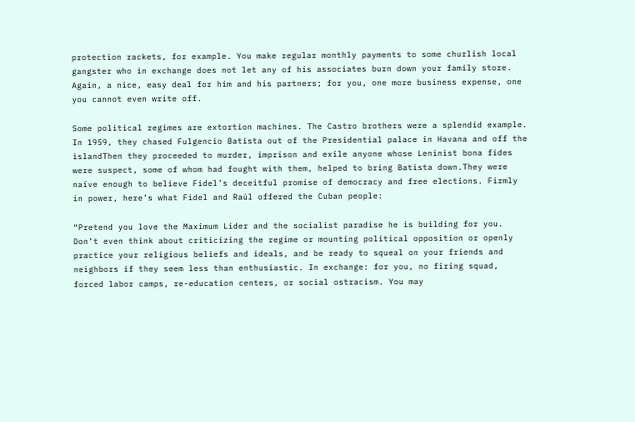protection rackets, for example. You make regular monthly payments to some churlish local gangster who in exchange does not let any of his associates burn down your family store. Again, a nice, easy deal for him and his partners; for you, one more business expense, one you cannot even write off.

Some political regimes are extortion machines. The Castro brothers were a splendid example. In 1959, they chased Fulgencio Batista out of the Presidential palace in Havana and off the islandThen they proceeded to murder, imprison and exile anyone whose Leninist bona fides were suspect, some of whom had fought with them, helped to bring Batista down.They were naïve enough to believe Fidel’s deceitful promise of democracy and free elections. Firmly in power, here’s what Fidel and Raúl offered the Cuban people:

“Pretend you love the Maximum Lider and the socialist paradise he is building for you. Don’t even think about criticizing the regime or mounting political opposition or openly practice your religious beliefs and ideals, and be ready to squeal on your friends and neighbors if they seem less than enthusiastic. In exchange: for you, no firing squad, forced labor camps, re-education centers, or social ostracism. You may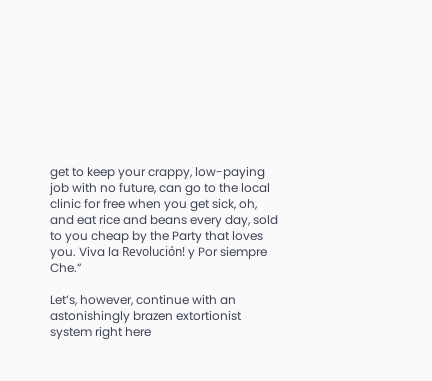get to keep your crappy, low-paying job with no future, can go to the local clinic for free when you get sick, oh, and eat rice and beans every day, sold to you cheap by the Party that loves you. Viva la Revolución! y Por siempre Che.”

Let’s, however, continue with an astonishingly brazen extortionist system right here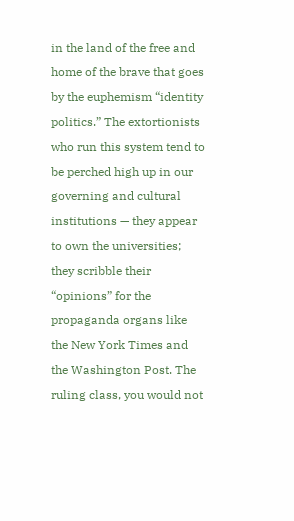in the land of the free and home of the brave that goes by the euphemism “identity politics.” The extortionists who run this system tend to be perched high up in our governing and cultural institutions — they appear to own the universities; they scribble their “opinions” for the propaganda organs like the New York Times and the Washington Post. The ruling class, you would not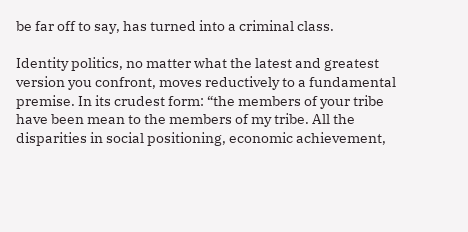be far off to say, has turned into a criminal class.

Identity politics, no matter what the latest and greatest version you confront, moves reductively to a fundamental premise. In its crudest form: “the members of your tribe have been mean to the members of my tribe. All the disparities in social positioning, economic achievement,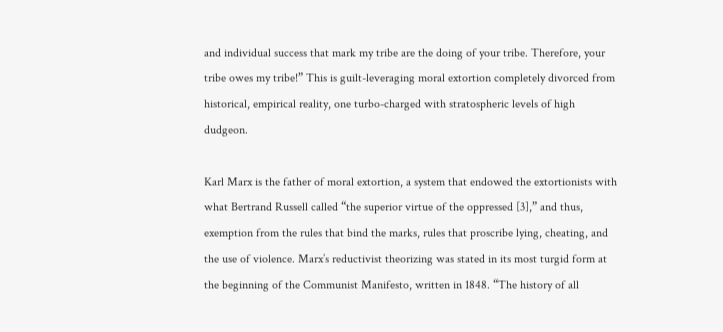and individual success that mark my tribe are the doing of your tribe. Therefore, your tribe owes my tribe!” This is guilt-leveraging moral extortion completely divorced from historical, empirical reality, one turbo-charged with stratospheric levels of high dudgeon.

Karl Marx is the father of moral extortion, a system that endowed the extortionists with what Bertrand Russell called “the superior virtue of the oppressed [3],” and thus, exemption from the rules that bind the marks, rules that proscribe lying, cheating, and the use of violence. Marx’s reductivist theorizing was stated in its most turgid form at the beginning of the Communist Manifesto, written in 1848. “The history of all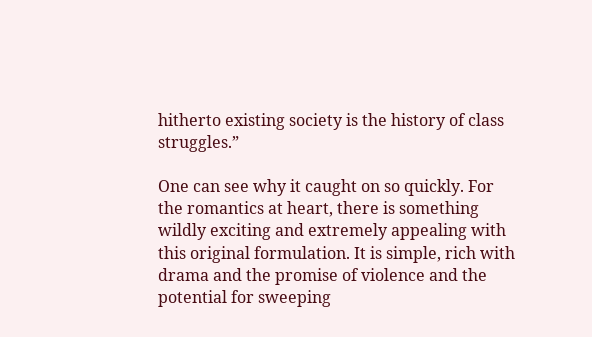hitherto existing society is the history of class struggles.”

One can see why it caught on so quickly. For the romantics at heart, there is something wildly exciting and extremely appealing with this original formulation. It is simple, rich with drama and the promise of violence and the potential for sweeping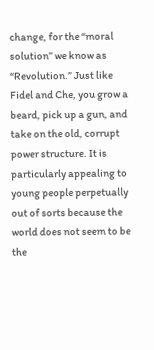change, for the “moral solution” we know as “Revolution.” Just like Fidel and Che, you grow a beard, pick up a gun, and take on the old, corrupt power structure. It is particularly appealing to young people perpetually out of sorts because the world does not seem to be the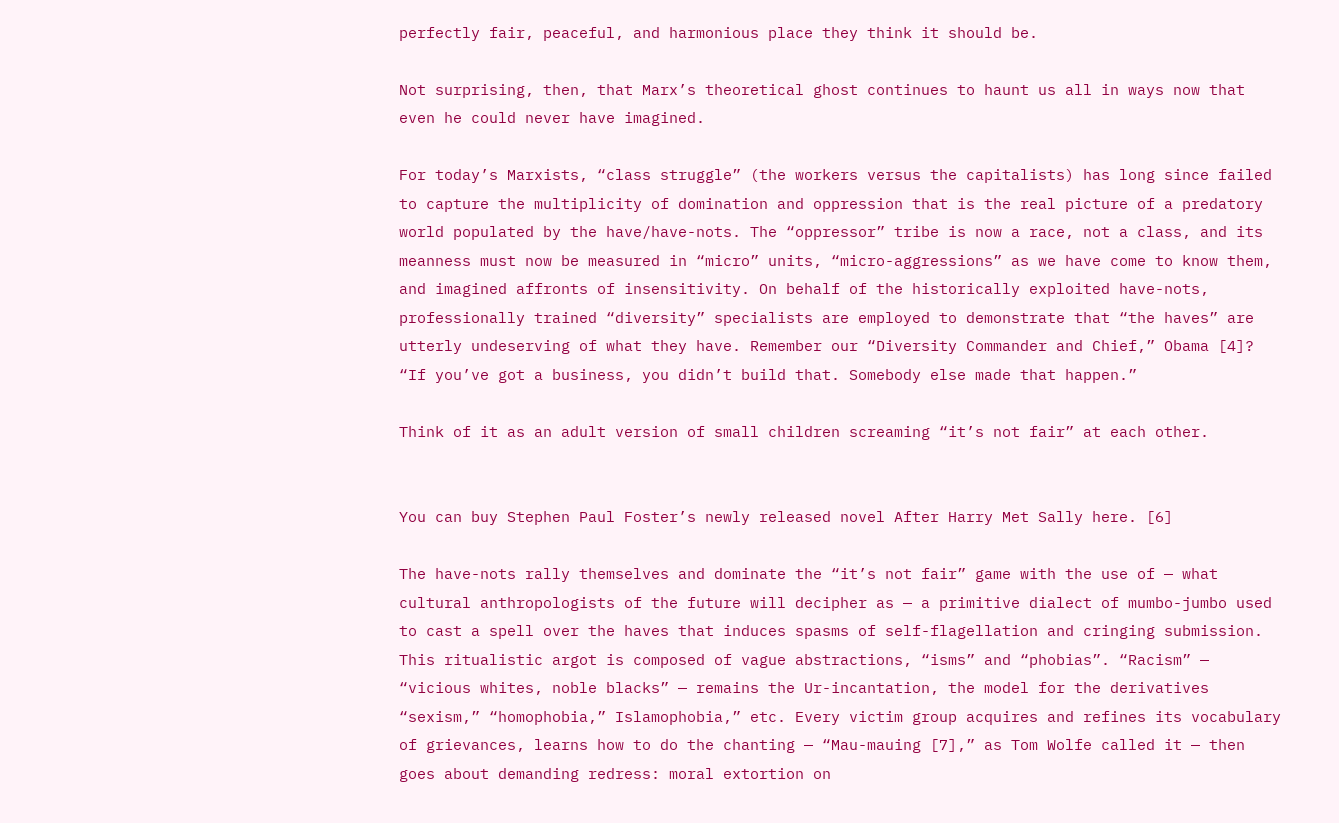perfectly fair, peaceful, and harmonious place they think it should be.

Not surprising, then, that Marx’s theoretical ghost continues to haunt us all in ways now that even he could never have imagined.

For today’s Marxists, “class struggle” (the workers versus the capitalists) has long since failed to capture the multiplicity of domination and oppression that is the real picture of a predatory world populated by the have/have-nots. The “oppressor” tribe is now a race, not a class, and its meanness must now be measured in “micro” units, “micro-aggressions” as we have come to know them, and imagined affronts of insensitivity. On behalf of the historically exploited have-nots, professionally trained “diversity” specialists are employed to demonstrate that “the haves” are utterly undeserving of what they have. Remember our “Diversity Commander and Chief,” Obama [4]? “If you’ve got a business, you didn’t build that. Somebody else made that happen.”

Think of it as an adult version of small children screaming “it’s not fair” at each other.


You can buy Stephen Paul Foster’s newly released novel After Harry Met Sally here. [6]

The have-nots rally themselves and dominate the “it’s not fair” game with the use of — what cultural anthropologists of the future will decipher as — a primitive dialect of mumbo-jumbo used to cast a spell over the haves that induces spasms of self-flagellation and cringing submission. This ritualistic argot is composed of vague abstractions, “isms” and “phobias”. “Racism” — “vicious whites, noble blacks” — remains the Ur-incantation, the model for the derivatives “sexism,” “homophobia,” Islamophobia,” etc. Every victim group acquires and refines its vocabulary of grievances, learns how to do the chanting — “Mau-mauing [7],” as Tom Wolfe called it — then goes about demanding redress: moral extortion on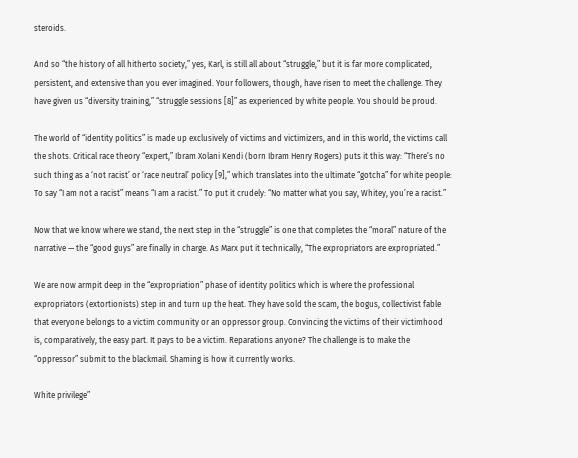steroids.

And so “the history of all hitherto society,” yes, Karl, is still all about “struggle,” but it is far more complicated, persistent, and extensive than you ever imagined. Your followers, though, have risen to meet the challenge. They have given us “diversity training,” “struggle sessions [8]” as experienced by white people. You should be proud.

The world of “identity politics” is made up exclusively of victims and victimizers, and in this world, the victims call the shots. Critical race theory “expert,” Ibram Xolani Kendi (born Ibram Henry Rogers) puts it this way: “There’s no such thing as a ‘not racist’ or ‘race neutral’ policy [9],” which translates into the ultimate “gotcha” for white people: To say “I am not a racist” means “I am a racist.” To put it crudely: “No matter what you say, Whitey, you’re a racist.”

Now that we know where we stand, the next step in the “struggle” is one that completes the “moral” nature of the narrative — the “good guys” are finally in charge. As Marx put it technically, “The expropriators are expropriated.”

We are now armpit deep in the “expropriation” phase of identity politics which is where the professional expropriators (extortionists) step in and turn up the heat. They have sold the scam, the bogus, collectivist fable that everyone belongs to a victim community or an oppressor group. Convincing the victims of their victimhood is, comparatively, the easy part. It pays to be a victim. Reparations anyone? The challenge is to make the “oppressor” submit to the blackmail. Shaming is how it currently works.

White privilege”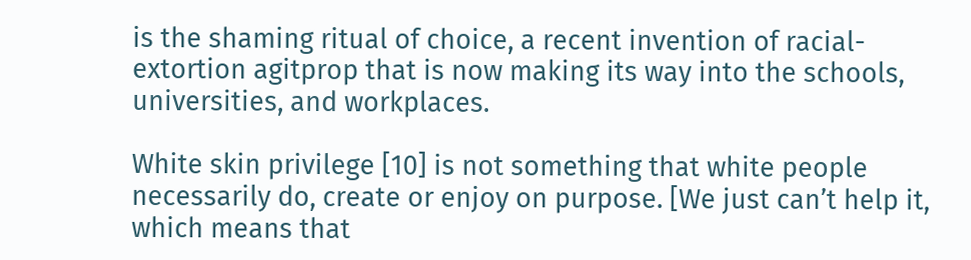is the shaming ritual of choice, a recent invention of racial-extortion agitprop that is now making its way into the schools, universities, and workplaces.

White skin privilege [10] is not something that white people necessarily do, create or enjoy on purpose. [We just can’t help it, which means that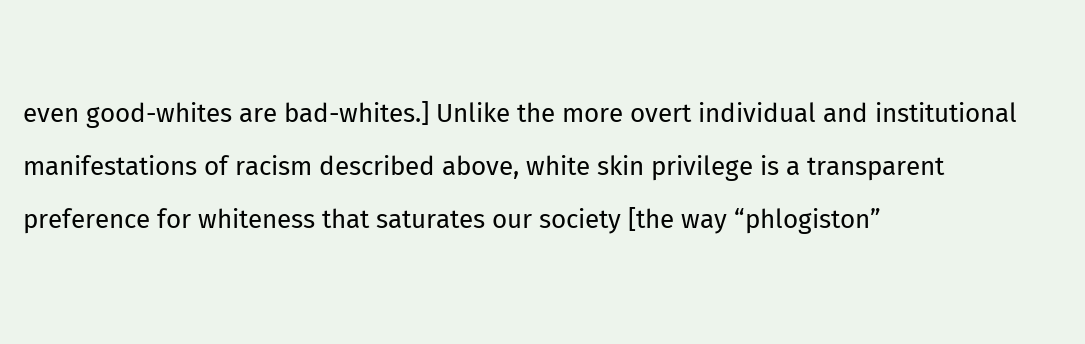even good-whites are bad-whites.] Unlike the more overt individual and institutional manifestations of racism described above, white skin privilege is a transparent preference for whiteness that saturates our society [the way “phlogiston”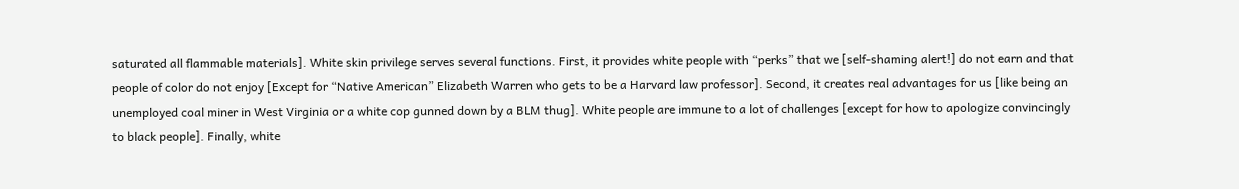saturated all flammable materials]. White skin privilege serves several functions. First, it provides white people with “perks” that we [self-shaming alert!] do not earn and that people of color do not enjoy [Except for “Native American” Elizabeth Warren who gets to be a Harvard law professor]. Second, it creates real advantages for us [like being an unemployed coal miner in West Virginia or a white cop gunned down by a BLM thug]. White people are immune to a lot of challenges [except for how to apologize convincingly to black people]. Finally, white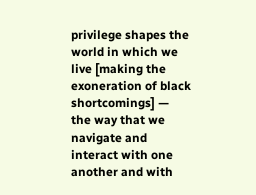privilege shapes the world in which we live [making the exoneration of black shortcomings] — the way that we navigate and interact with one another and with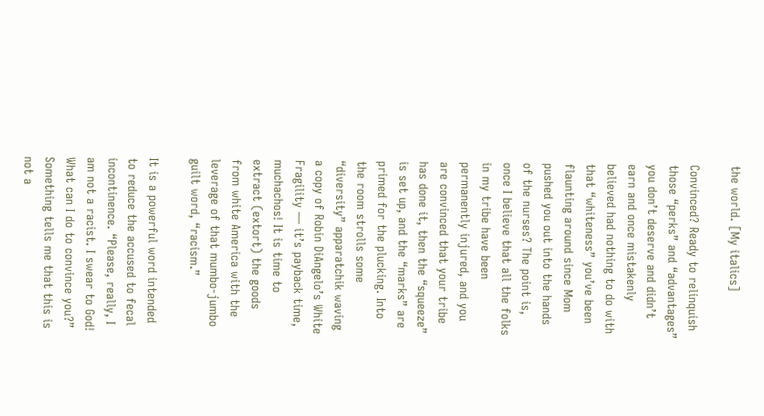the world. [My italics]

Convinced? Ready to relinquish those “perks” and “advantages” you don’t deserve and didn’t earn and once mistakenly believed had nothing to do with that “whiteness” you’ve been flaunting around since Mom pushed you out into the hands of the nurses? The point is, once I believe that all the folks in my tribe have been permanently injured, and you are convinced that your tribe has done it, then the “squeeze” is set up, and the “marks” are primed for the plucking. Into the room strolls some “diversity” apparatchik waving a copy of Robin DiAngelo’s White Fragility — it’s payback time, muchachos! It is time to extract (extort) the goods from white America with the leverage of that mumbo-jumbo guilt word, “racism.”

It is a powerful word intended to reduce the accused to fecal incontinence. “Please, really, I am not a racist. I swear to God! What can I do to convince you?” Something tells me that this is not a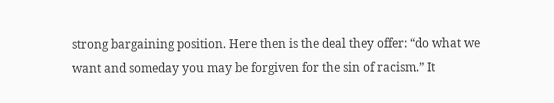strong bargaining position. Here then is the deal they offer: “do what we want and someday you may be forgiven for the sin of racism.” It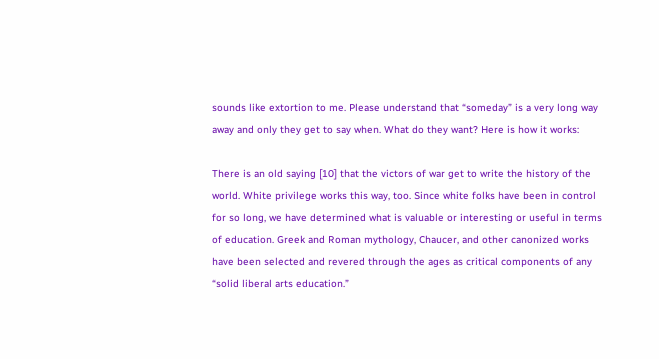sounds like extortion to me. Please understand that “someday” is a very long way away and only they get to say when. What do they want? Here is how it works:

There is an old saying [10] that the victors of war get to write the history of the world. White privilege works this way, too. Since white folks have been in control for so long, we have determined what is valuable or interesting or useful in terms of education. Greek and Roman mythology, Chaucer, and other canonized works have been selected and revered through the ages as critical components of any “solid liberal arts education.”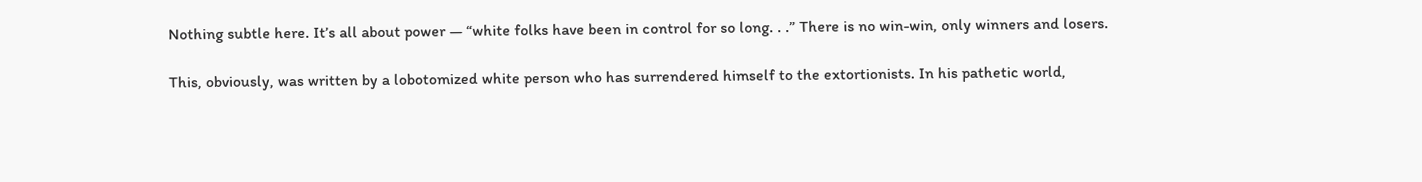Nothing subtle here. It’s all about power — “white folks have been in control for so long. . .” There is no win-win, only winners and losers.

This, obviously, was written by a lobotomized white person who has surrendered himself to the extortionists. In his pathetic world,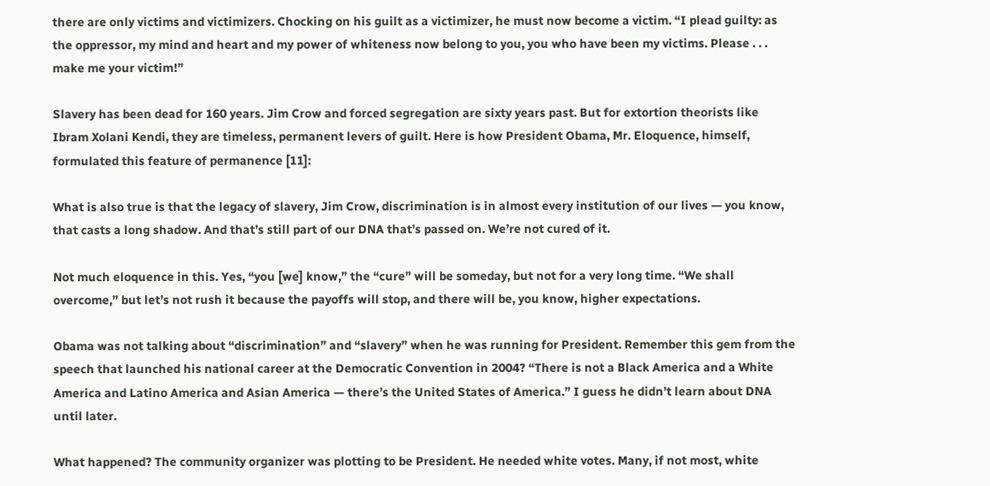there are only victims and victimizers. Chocking on his guilt as a victimizer, he must now become a victim. “I plead guilty: as the oppressor, my mind and heart and my power of whiteness now belong to you, you who have been my victims. Please . . . make me your victim!”

Slavery has been dead for 160 years. Jim Crow and forced segregation are sixty years past. But for extortion theorists like Ibram Xolani Kendi, they are timeless, permanent levers of guilt. Here is how President Obama, Mr. Eloquence, himself, formulated this feature of permanence [11]:

What is also true is that the legacy of slavery, Jim Crow, discrimination is in almost every institution of our lives — you know, that casts a long shadow. And that’s still part of our DNA that’s passed on. We’re not cured of it.

Not much eloquence in this. Yes, “you [we] know,” the “cure” will be someday, but not for a very long time. “We shall overcome,” but let’s not rush it because the payoffs will stop, and there will be, you know, higher expectations.

Obama was not talking about “discrimination” and “slavery” when he was running for President. Remember this gem from the speech that launched his national career at the Democratic Convention in 2004? “There is not a Black America and a White America and Latino America and Asian America — there’s the United States of America.” I guess he didn’t learn about DNA until later.

What happened? The community organizer was plotting to be President. He needed white votes. Many, if not most, white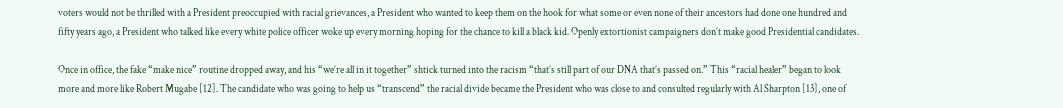voters would not be thrilled with a President preoccupied with racial grievances, a President who wanted to keep them on the hook for what some or even none of their ancestors had done one hundred and fifty years ago, a President who talked like every white police officer woke up every morning hoping for the chance to kill a black kid. Openly extortionist campaigners don’t make good Presidential candidates.

Once in office, the fake “make nice” routine dropped away, and his “we’re all in it together” shtick turned into the racism “that’s still part of our DNA that’s passed on.” This “racial healer” began to look more and more like Robert Mugabe [12]. The candidate who was going to help us “transcend” the racial divide became the President who was close to and consulted regularly with Al Sharpton [13], one of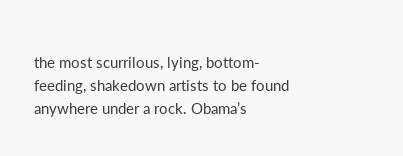the most scurrilous, lying, bottom-feeding, shakedown artists to be found anywhere under a rock. Obama’s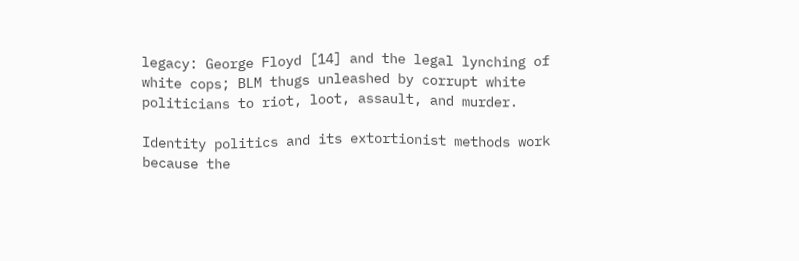legacy: George Floyd [14] and the legal lynching of white cops; BLM thugs unleashed by corrupt white politicians to riot, loot, assault, and murder.

Identity politics and its extortionist methods work because the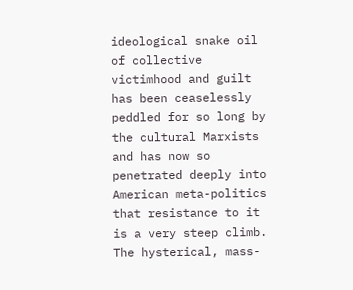ideological snake oil of collective victimhood and guilt has been ceaselessly peddled for so long by the cultural Marxists and has now so penetrated deeply into American meta-politics that resistance to it is a very steep climb. The hysterical, mass-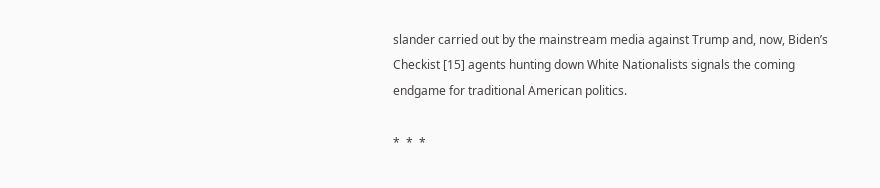slander carried out by the mainstream media against Trump and, now, Biden’s Checkist [15] agents hunting down White Nationalists signals the coming endgame for traditional American politics.

*  *  *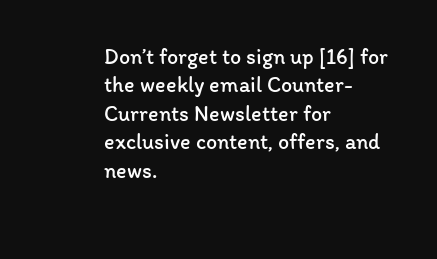Don’t forget to sign up [16] for the weekly email Counter-Currents Newsletter for exclusive content, offers, and news.